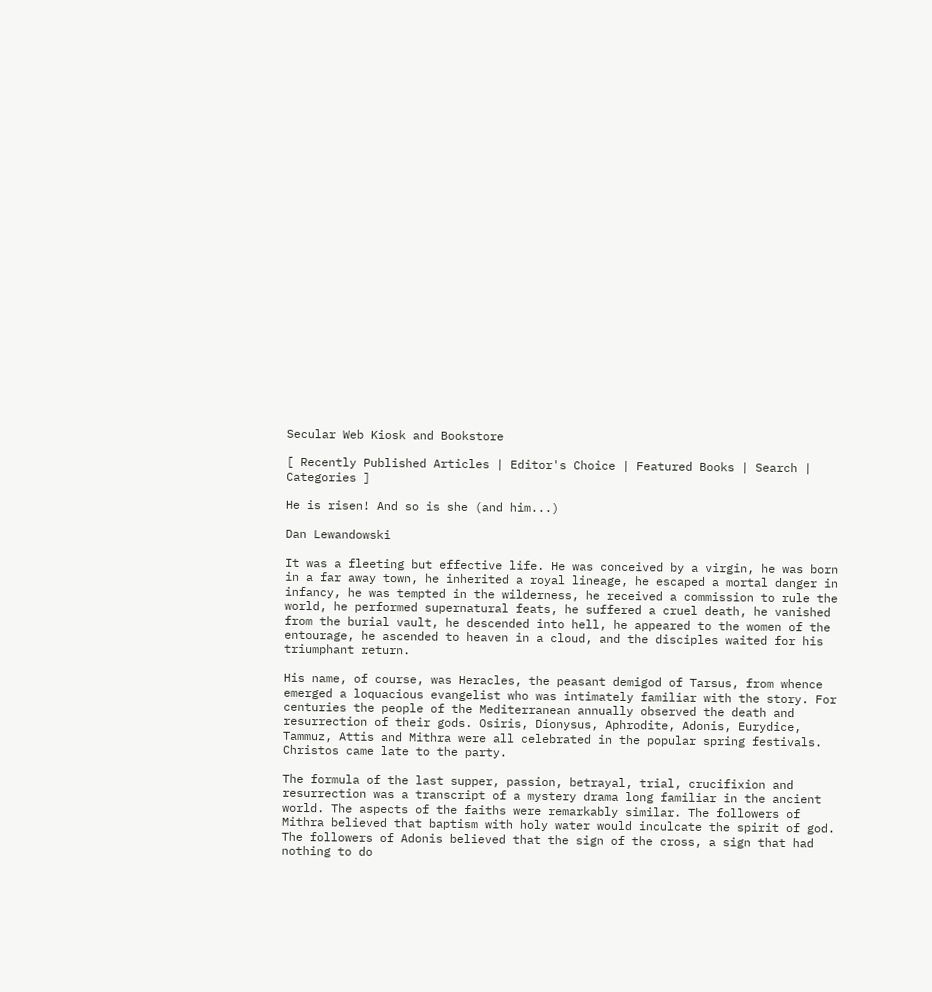Secular Web Kiosk and Bookstore

[ Recently Published Articles | Editor's Choice | Featured Books | Search | Categories ]

He is risen! And so is she (and him...)

Dan Lewandowski

It was a fleeting but effective life. He was conceived by a virgin, he was born in a far away town, he inherited a royal lineage, he escaped a mortal danger in infancy, he was tempted in the wilderness, he received a commission to rule the world, he performed supernatural feats, he suffered a cruel death, he vanished from the burial vault, he descended into hell, he appeared to the women of the entourage, he ascended to heaven in a cloud, and the disciples waited for his triumphant return.

His name, of course, was Heracles, the peasant demigod of Tarsus, from whence emerged a loquacious evangelist who was intimately familiar with the story. For centuries the people of the Mediterranean annually observed the death and resurrection of their gods. Osiris, Dionysus, Aphrodite, Adonis, Eurydice, Tammuz, Attis and Mithra were all celebrated in the popular spring festivals. Christos came late to the party.

The formula of the last supper, passion, betrayal, trial, crucifixion and resurrection was a transcript of a mystery drama long familiar in the ancient world. The aspects of the faiths were remarkably similar. The followers of Mithra believed that baptism with holy water would inculcate the spirit of god. The followers of Adonis believed that the sign of the cross, a sign that had nothing to do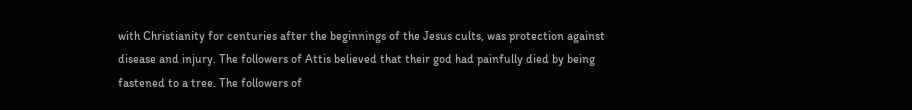with Christianity for centuries after the beginnings of the Jesus cults, was protection against disease and injury. The followers of Attis believed that their god had painfully died by being fastened to a tree. The followers of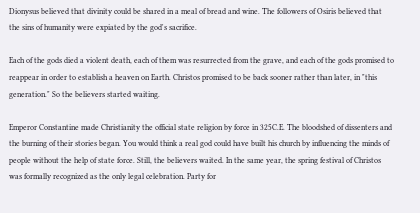Dionysus believed that divinity could be shared in a meal of bread and wine. The followers of Osiris believed that the sins of humanity were expiated by the god's sacrifice.

Each of the gods died a violent death, each of them was resurrected from the grave, and each of the gods promised to reappear in order to establish a heaven on Earth. Christos promised to be back sooner rather than later, in "this generation." So the believers started waiting.

Emperor Constantine made Christianity the official state religion by force in 325C.E. The bloodshed of dissenters and the burning of their stories began. You would think a real god could have built his church by influencing the minds of people without the help of state force. Still, the believers waited. In the same year, the spring festival of Christos was formally recognized as the only legal celebration. Party for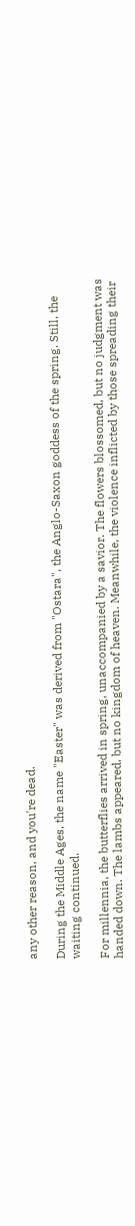any other reason, and you're dead.

During the Middle Ages, the name "Easter" was derived from "Ostara", the Anglo-Saxon goddess of the spring. Still, the waiting continued.

For millennia, the butterflies arrived in spring, unaccompanied by a savior. The flowers blossomed, but no judgment was handed down. The lambs appeared, but no kingdom of heaven. Meanwhile, the violence inflicted by those spreading their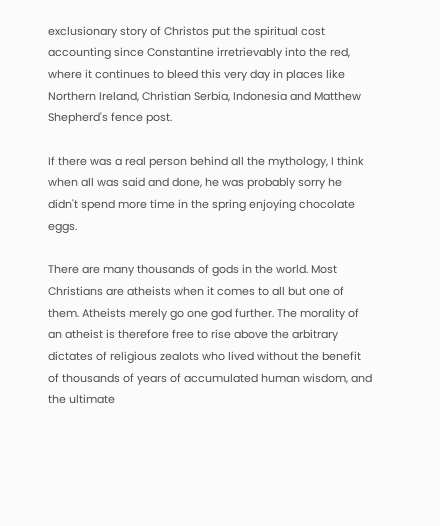exclusionary story of Christos put the spiritual cost accounting since Constantine irretrievably into the red, where it continues to bleed this very day in places like Northern Ireland, Christian Serbia, Indonesia and Matthew Shepherd's fence post.

If there was a real person behind all the mythology, I think when all was said and done, he was probably sorry he didn't spend more time in the spring enjoying chocolate eggs.

There are many thousands of gods in the world. Most Christians are atheists when it comes to all but one of them. Atheists merely go one god further. The morality of an atheist is therefore free to rise above the arbitrary dictates of religious zealots who lived without the benefit of thousands of years of accumulated human wisdom, and the ultimate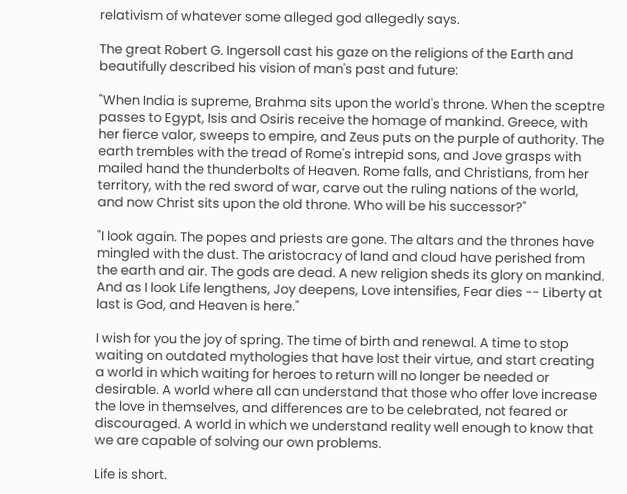relativism of whatever some alleged god allegedly says.

The great Robert G. Ingersoll cast his gaze on the religions of the Earth and beautifully described his vision of man's past and future:

"When India is supreme, Brahma sits upon the world's throne. When the sceptre passes to Egypt, Isis and Osiris receive the homage of mankind. Greece, with her fierce valor, sweeps to empire, and Zeus puts on the purple of authority. The earth trembles with the tread of Rome's intrepid sons, and Jove grasps with mailed hand the thunderbolts of Heaven. Rome falls, and Christians, from her territory, with the red sword of war, carve out the ruling nations of the world, and now Christ sits upon the old throne. Who will be his successor?"

"I look again. The popes and priests are gone. The altars and the thrones have mingled with the dust. The aristocracy of land and cloud have perished from the earth and air. The gods are dead. A new religion sheds its glory on mankind. And as I look Life lengthens, Joy deepens, Love intensifies, Fear dies -- Liberty at last is God, and Heaven is here."

I wish for you the joy of spring. The time of birth and renewal. A time to stop waiting on outdated mythologies that have lost their virtue, and start creating a world in which waiting for heroes to return will no longer be needed or desirable. A world where all can understand that those who offer love increase the love in themselves, and differences are to be celebrated, not feared or discouraged. A world in which we understand reality well enough to know that we are capable of solving our own problems.

Life is short.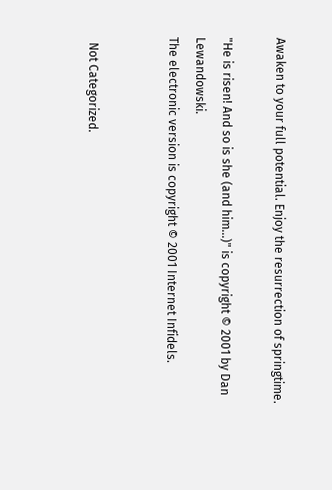Awaken to your full potential. Enjoy the resurrection of springtime.

"He is risen! And so is she (and him...)" is copyright © 2001 by Dan Lewandowski.
The electronic version is copyright © 2001 Internet Infidels.


  Not Categorized.